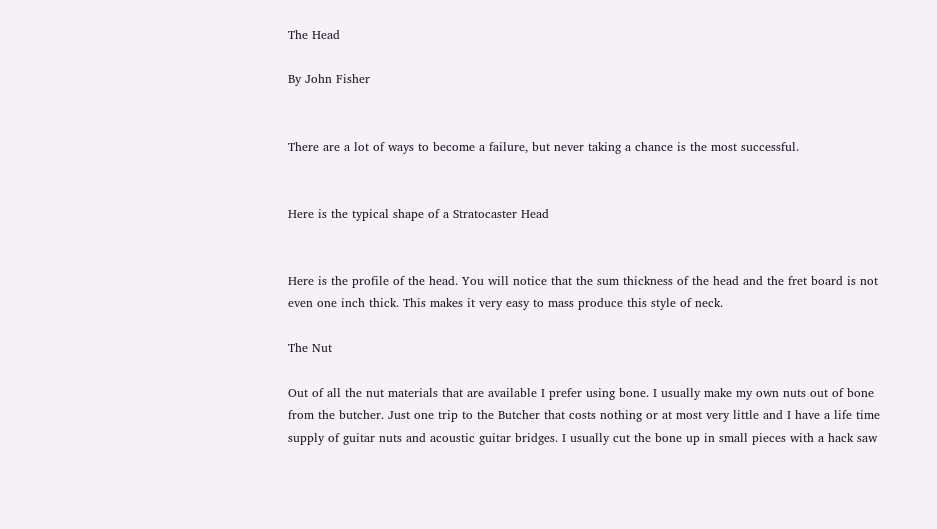The Head

By John Fisher


There are a lot of ways to become a failure, but never taking a chance is the most successful.


Here is the typical shape of a Stratocaster Head


Here is the profile of the head. You will notice that the sum thickness of the head and the fret board is not even one inch thick. This makes it very easy to mass produce this style of neck.

The Nut

Out of all the nut materials that are available I prefer using bone. I usually make my own nuts out of bone from the butcher. Just one trip to the Butcher that costs nothing or at most very little and I have a life time supply of guitar nuts and acoustic guitar bridges. I usually cut the bone up in small pieces with a hack saw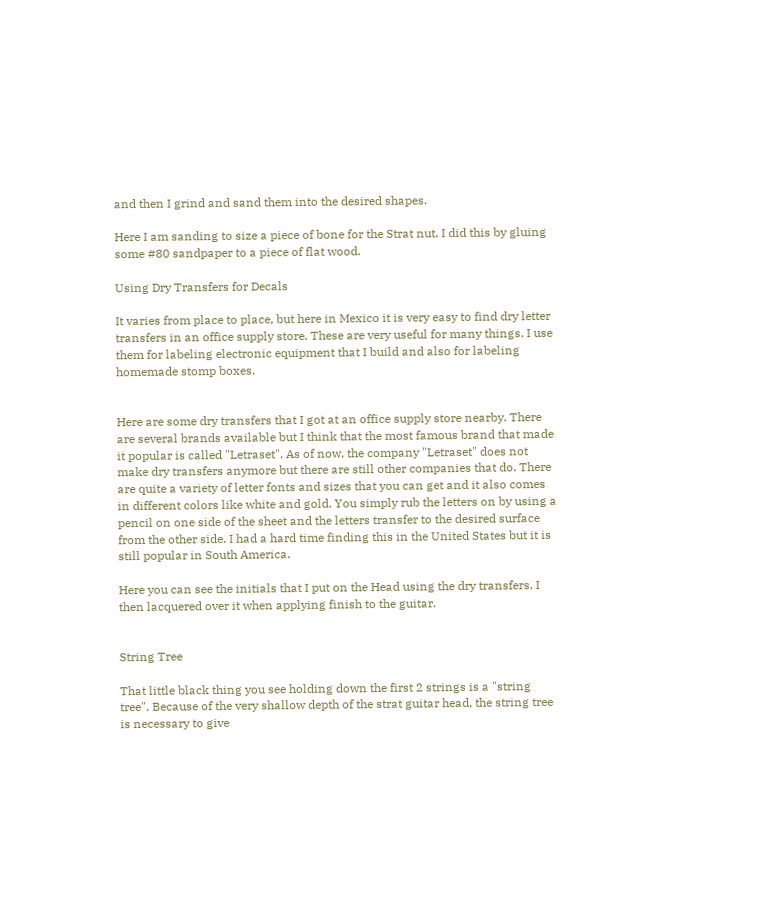and then I grind and sand them into the desired shapes.

Here I am sanding to size a piece of bone for the Strat nut. I did this by gluing some #80 sandpaper to a piece of flat wood.

Using Dry Transfers for Decals

It varies from place to place, but here in Mexico it is very easy to find dry letter transfers in an office supply store. These are very useful for many things. I use them for labeling electronic equipment that I build and also for labeling homemade stomp boxes.


Here are some dry transfers that I got at an office supply store nearby. There are several brands available but I think that the most famous brand that made it popular is called "Letraset". As of now, the company "Letraset" does not make dry transfers anymore but there are still other companies that do. There are quite a variety of letter fonts and sizes that you can get and it also comes in different colors like white and gold. You simply rub the letters on by using a pencil on one side of the sheet and the letters transfer to the desired surface from the other side. I had a hard time finding this in the United States but it is still popular in South America.

Here you can see the initials that I put on the Head using the dry transfers. I then lacquered over it when applying finish to the guitar.


String Tree

That little black thing you see holding down the first 2 strings is a "string tree". Because of the very shallow depth of the strat guitar head, the string tree is necessary to give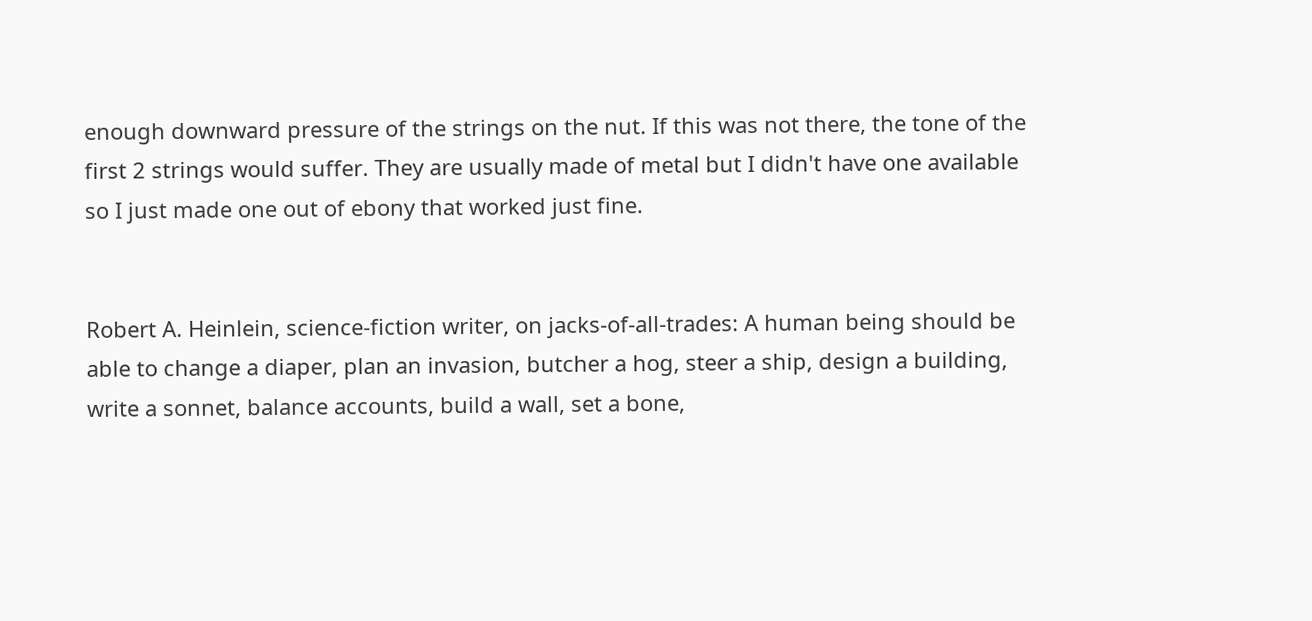enough downward pressure of the strings on the nut. If this was not there, the tone of the first 2 strings would suffer. They are usually made of metal but I didn't have one available so I just made one out of ebony that worked just fine.


Robert A. Heinlein, science-fiction writer, on jacks-of-all-trades: A human being should be able to change a diaper, plan an invasion, butcher a hog, steer a ship, design a building, write a sonnet, balance accounts, build a wall, set a bone,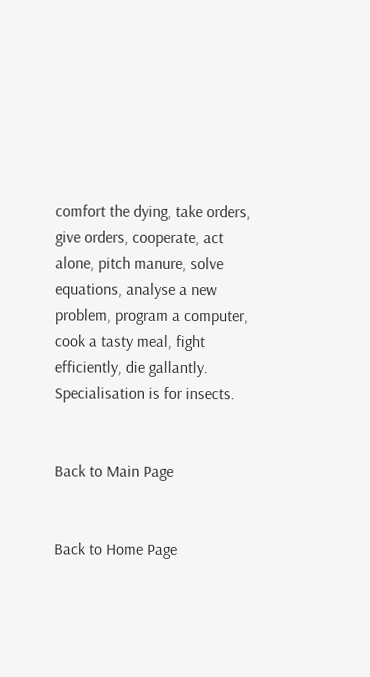comfort the dying, take orders, give orders, cooperate, act alone, pitch manure, solve equations, analyse a new problem, program a computer, cook a tasty meal, fight efficiently, die gallantly. Specialisation is for insects.


Back to Main Page


Back to Home Page